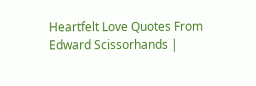Heartfelt Love Quotes From Edward Scissorhands |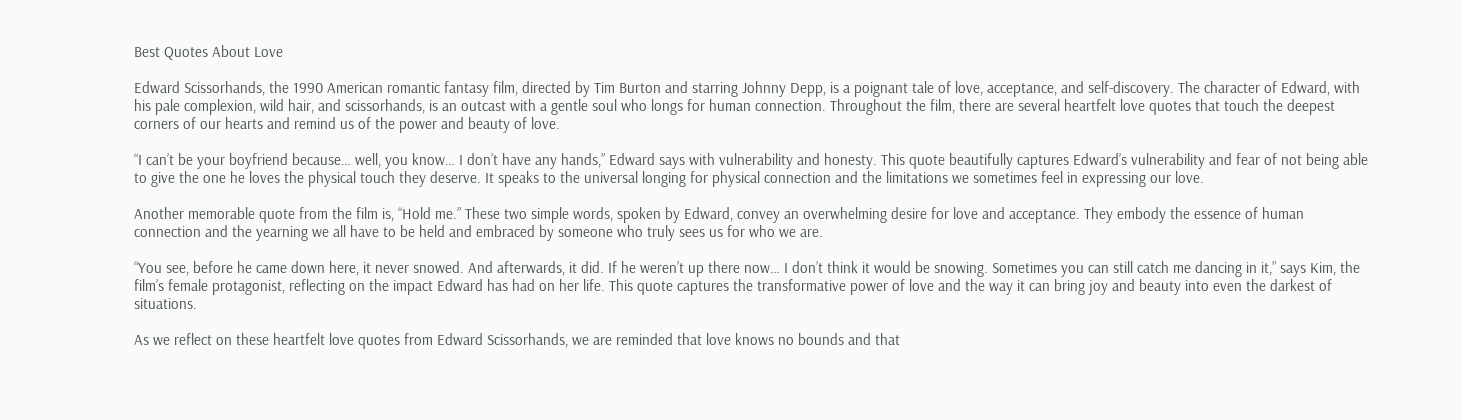Best Quotes About Love

Edward Scissorhands, the 1990 American romantic fantasy film, directed by Tim Burton and starring Johnny Depp, is a poignant tale of love, acceptance, and self-discovery. The character of Edward, with his pale complexion, wild hair, and scissorhands, is an outcast with a gentle soul who longs for human connection. Throughout the film, there are several heartfelt love quotes that touch the deepest corners of our hearts and remind us of the power and beauty of love.

“I can’t be your boyfriend because… well, you know… I don’t have any hands,” Edward says with vulnerability and honesty. This quote beautifully captures Edward’s vulnerability and fear of not being able to give the one he loves the physical touch they deserve. It speaks to the universal longing for physical connection and the limitations we sometimes feel in expressing our love.

Another memorable quote from the film is, “Hold me.” These two simple words, spoken by Edward, convey an overwhelming desire for love and acceptance. They embody the essence of human connection and the yearning we all have to be held and embraced by someone who truly sees us for who we are.

“You see, before he came down here, it never snowed. And afterwards, it did. If he weren’t up there now… I don’t think it would be snowing. Sometimes you can still catch me dancing in it,” says Kim, the film’s female protagonist, reflecting on the impact Edward has had on her life. This quote captures the transformative power of love and the way it can bring joy and beauty into even the darkest of situations.

As we reflect on these heartfelt love quotes from Edward Scissorhands, we are reminded that love knows no bounds and that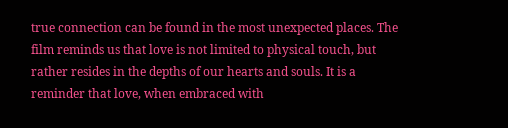true connection can be found in the most unexpected places. The film reminds us that love is not limited to physical touch, but rather resides in the depths of our hearts and souls. It is a reminder that love, when embraced with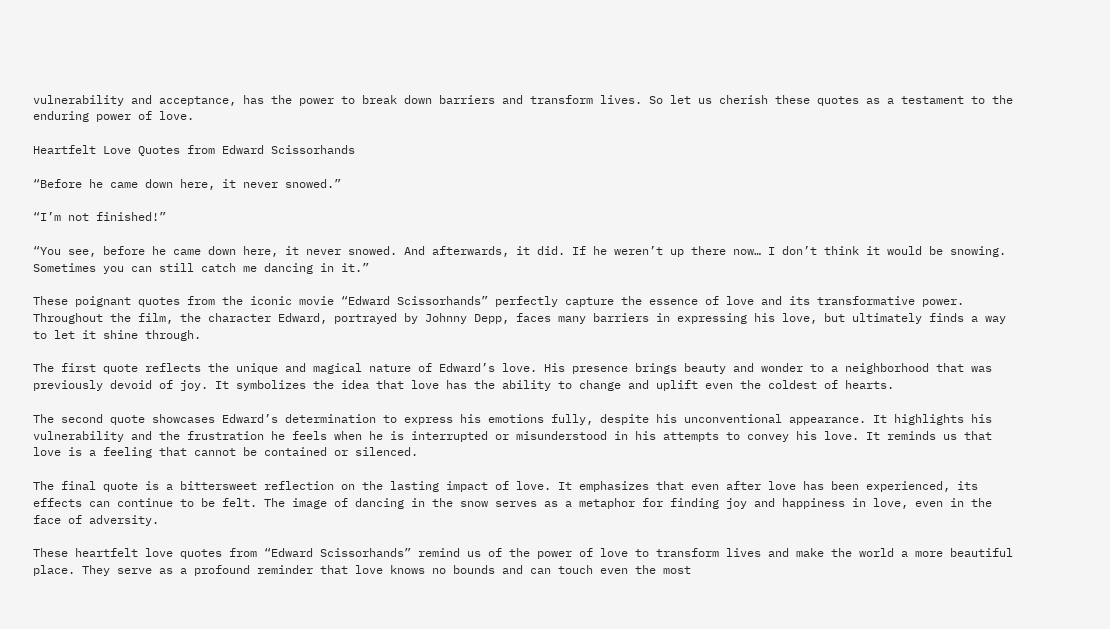vulnerability and acceptance, has the power to break down barriers and transform lives. So let us cherish these quotes as a testament to the enduring power of love.

Heartfelt Love Quotes from Edward Scissorhands

“Before he came down here, it never snowed.”

“I’m not finished!”

“You see, before he came down here, it never snowed. And afterwards, it did. If he weren’t up there now… I don’t think it would be snowing. Sometimes you can still catch me dancing in it.”

These poignant quotes from the iconic movie “Edward Scissorhands” perfectly capture the essence of love and its transformative power. Throughout the film, the character Edward, portrayed by Johnny Depp, faces many barriers in expressing his love, but ultimately finds a way to let it shine through.

The first quote reflects the unique and magical nature of Edward’s love. His presence brings beauty and wonder to a neighborhood that was previously devoid of joy. It symbolizes the idea that love has the ability to change and uplift even the coldest of hearts.

The second quote showcases Edward’s determination to express his emotions fully, despite his unconventional appearance. It highlights his vulnerability and the frustration he feels when he is interrupted or misunderstood in his attempts to convey his love. It reminds us that love is a feeling that cannot be contained or silenced.

The final quote is a bittersweet reflection on the lasting impact of love. It emphasizes that even after love has been experienced, its effects can continue to be felt. The image of dancing in the snow serves as a metaphor for finding joy and happiness in love, even in the face of adversity.

These heartfelt love quotes from “Edward Scissorhands” remind us of the power of love to transform lives and make the world a more beautiful place. They serve as a profound reminder that love knows no bounds and can touch even the most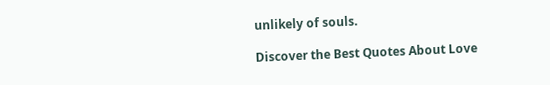unlikely of souls.

Discover the Best Quotes About Love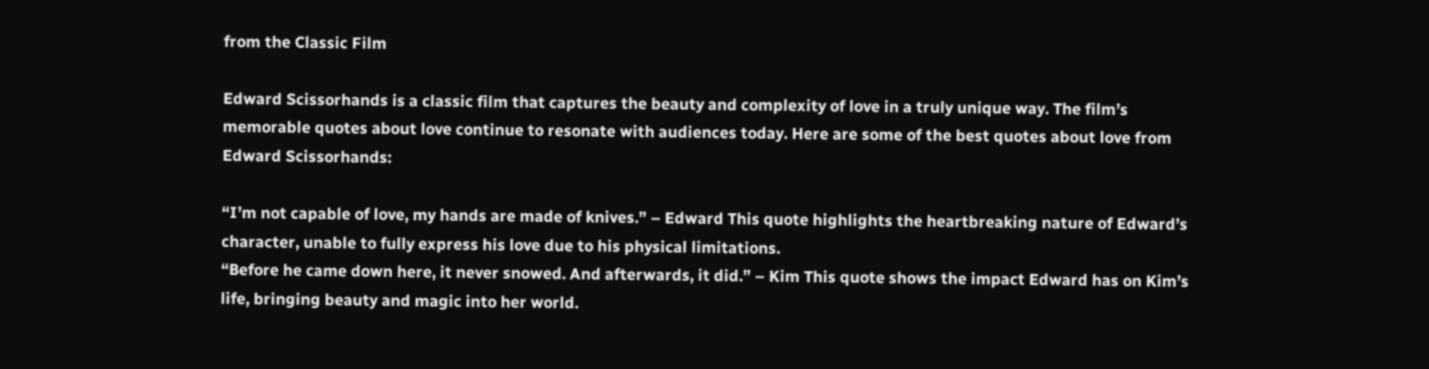from the Classic Film

Edward Scissorhands is a classic film that captures the beauty and complexity of love in a truly unique way. The film’s memorable quotes about love continue to resonate with audiences today. Here are some of the best quotes about love from Edward Scissorhands:

“I’m not capable of love, my hands are made of knives.” – Edward This quote highlights the heartbreaking nature of Edward’s character, unable to fully express his love due to his physical limitations.
“Before he came down here, it never snowed. And afterwards, it did.” – Kim This quote shows the impact Edward has on Kim’s life, bringing beauty and magic into her world.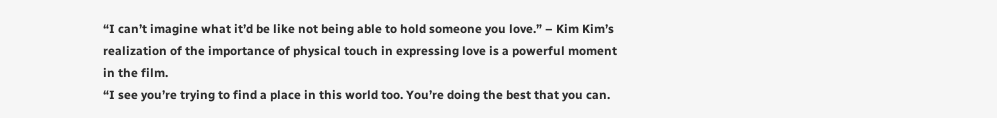“I can’t imagine what it’d be like not being able to hold someone you love.” – Kim Kim’s realization of the importance of physical touch in expressing love is a powerful moment in the film.
“I see you’re trying to find a place in this world too. You’re doing the best that you can.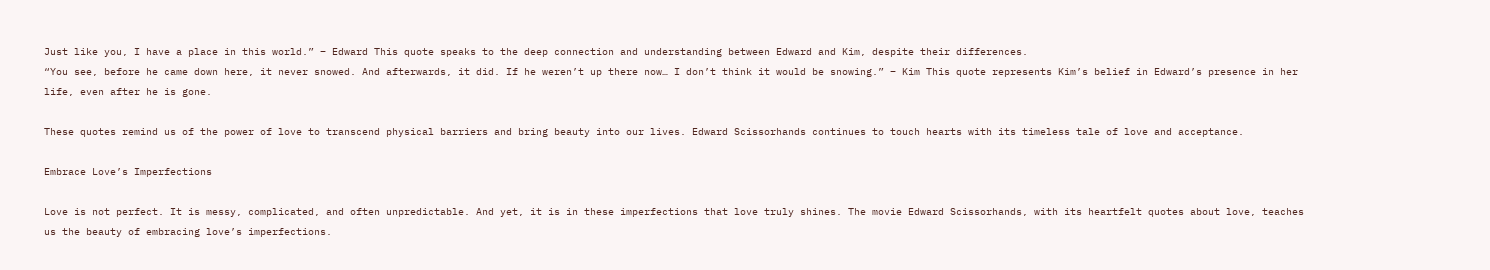Just like you, I have a place in this world.” – Edward This quote speaks to the deep connection and understanding between Edward and Kim, despite their differences.
“You see, before he came down here, it never snowed. And afterwards, it did. If he weren’t up there now… I don’t think it would be snowing.” – Kim This quote represents Kim’s belief in Edward’s presence in her life, even after he is gone.

These quotes remind us of the power of love to transcend physical barriers and bring beauty into our lives. Edward Scissorhands continues to touch hearts with its timeless tale of love and acceptance.

Embrace Love’s Imperfections

Love is not perfect. It is messy, complicated, and often unpredictable. And yet, it is in these imperfections that love truly shines. The movie Edward Scissorhands, with its heartfelt quotes about love, teaches us the beauty of embracing love’s imperfections.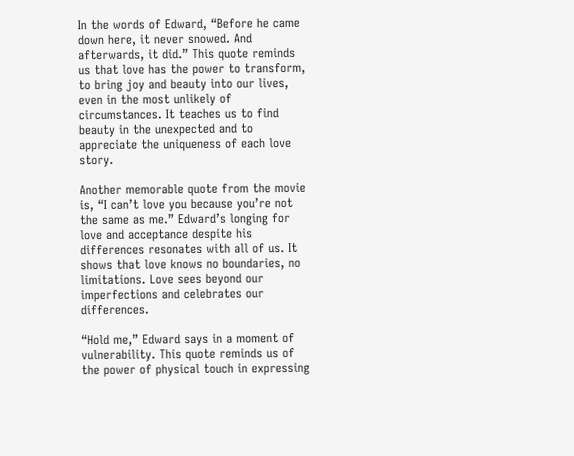In the words of Edward, “Before he came down here, it never snowed. And afterwards, it did.” This quote reminds us that love has the power to transform, to bring joy and beauty into our lives, even in the most unlikely of circumstances. It teaches us to find beauty in the unexpected and to appreciate the uniqueness of each love story.

Another memorable quote from the movie is, “I can’t love you because you’re not the same as me.” Edward’s longing for love and acceptance despite his differences resonates with all of us. It shows that love knows no boundaries, no limitations. Love sees beyond our imperfections and celebrates our differences.

“Hold me,” Edward says in a moment of vulnerability. This quote reminds us of the power of physical touch in expressing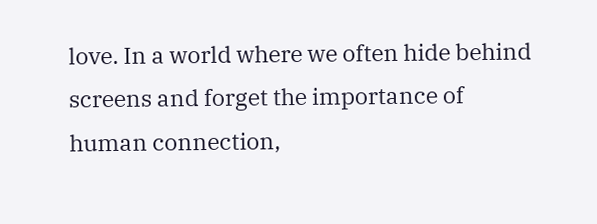love. In a world where we often hide behind screens and forget the importance of human connection,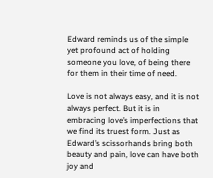Edward reminds us of the simple yet profound act of holding someone you love, of being there for them in their time of need.

Love is not always easy, and it is not always perfect. But it is in embracing love’s imperfections that we find its truest form. Just as Edward’s scissorhands bring both beauty and pain, love can have both joy and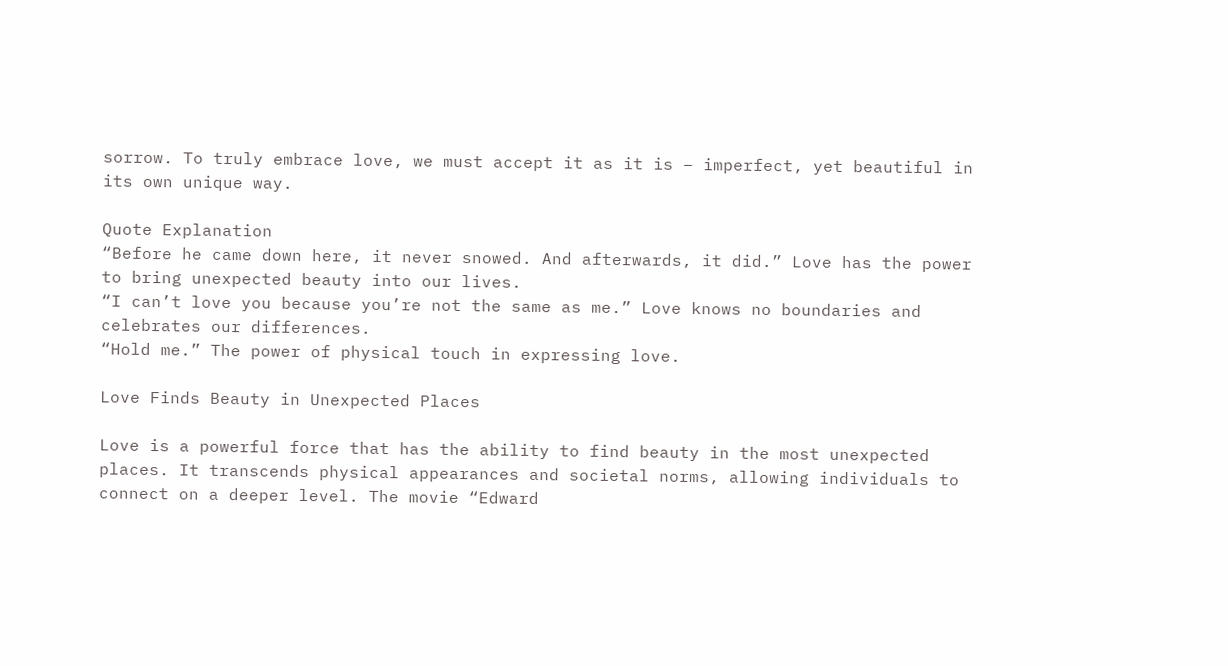sorrow. To truly embrace love, we must accept it as it is – imperfect, yet beautiful in its own unique way.

Quote Explanation
“Before he came down here, it never snowed. And afterwards, it did.” Love has the power to bring unexpected beauty into our lives.
“I can’t love you because you’re not the same as me.” Love knows no boundaries and celebrates our differences.
“Hold me.” The power of physical touch in expressing love.

Love Finds Beauty in Unexpected Places

Love is a powerful force that has the ability to find beauty in the most unexpected places. It transcends physical appearances and societal norms, allowing individuals to connect on a deeper level. The movie “Edward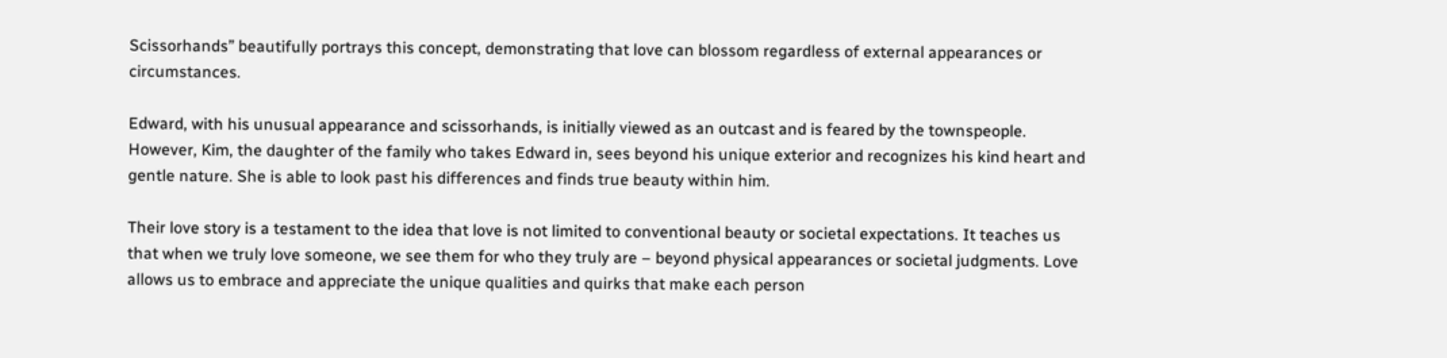Scissorhands” beautifully portrays this concept, demonstrating that love can blossom regardless of external appearances or circumstances.

Edward, with his unusual appearance and scissorhands, is initially viewed as an outcast and is feared by the townspeople. However, Kim, the daughter of the family who takes Edward in, sees beyond his unique exterior and recognizes his kind heart and gentle nature. She is able to look past his differences and finds true beauty within him.

Their love story is a testament to the idea that love is not limited to conventional beauty or societal expectations. It teaches us that when we truly love someone, we see them for who they truly are – beyond physical appearances or societal judgments. Love allows us to embrace and appreciate the unique qualities and quirks that make each person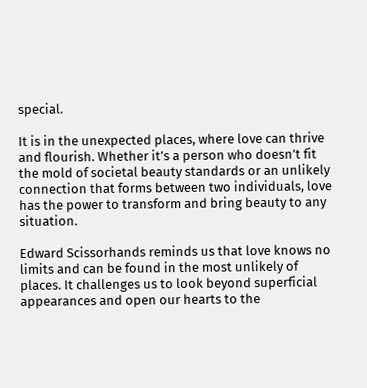special.

It is in the unexpected places, where love can thrive and flourish. Whether it’s a person who doesn’t fit the mold of societal beauty standards or an unlikely connection that forms between two individuals, love has the power to transform and bring beauty to any situation.

Edward Scissorhands reminds us that love knows no limits and can be found in the most unlikely of places. It challenges us to look beyond superficial appearances and open our hearts to the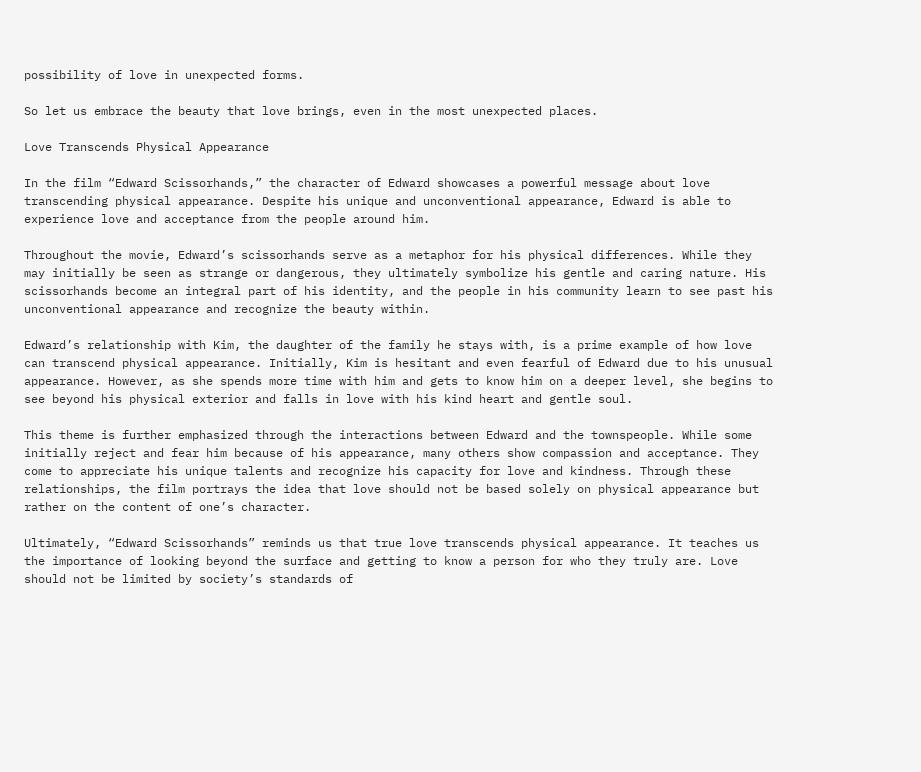possibility of love in unexpected forms.

So let us embrace the beauty that love brings, even in the most unexpected places.

Love Transcends Physical Appearance

In the film “Edward Scissorhands,” the character of Edward showcases a powerful message about love transcending physical appearance. Despite his unique and unconventional appearance, Edward is able to experience love and acceptance from the people around him.

Throughout the movie, Edward’s scissorhands serve as a metaphor for his physical differences. While they may initially be seen as strange or dangerous, they ultimately symbolize his gentle and caring nature. His scissorhands become an integral part of his identity, and the people in his community learn to see past his unconventional appearance and recognize the beauty within.

Edward’s relationship with Kim, the daughter of the family he stays with, is a prime example of how love can transcend physical appearance. Initially, Kim is hesitant and even fearful of Edward due to his unusual appearance. However, as she spends more time with him and gets to know him on a deeper level, she begins to see beyond his physical exterior and falls in love with his kind heart and gentle soul.

This theme is further emphasized through the interactions between Edward and the townspeople. While some initially reject and fear him because of his appearance, many others show compassion and acceptance. They come to appreciate his unique talents and recognize his capacity for love and kindness. Through these relationships, the film portrays the idea that love should not be based solely on physical appearance but rather on the content of one’s character.

Ultimately, “Edward Scissorhands” reminds us that true love transcends physical appearance. It teaches us the importance of looking beyond the surface and getting to know a person for who they truly are. Love should not be limited by society’s standards of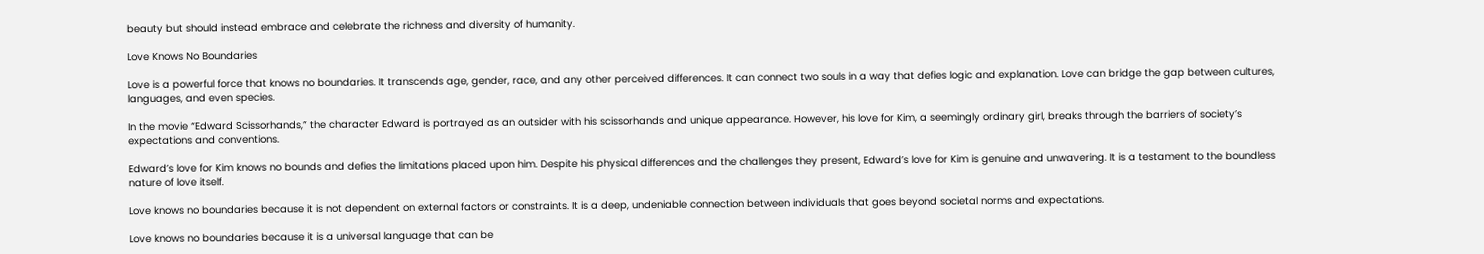beauty but should instead embrace and celebrate the richness and diversity of humanity.

Love Knows No Boundaries

Love is a powerful force that knows no boundaries. It transcends age, gender, race, and any other perceived differences. It can connect two souls in a way that defies logic and explanation. Love can bridge the gap between cultures, languages, and even species.

In the movie “Edward Scissorhands,” the character Edward is portrayed as an outsider with his scissorhands and unique appearance. However, his love for Kim, a seemingly ordinary girl, breaks through the barriers of society’s expectations and conventions.

Edward’s love for Kim knows no bounds and defies the limitations placed upon him. Despite his physical differences and the challenges they present, Edward’s love for Kim is genuine and unwavering. It is a testament to the boundless nature of love itself.

Love knows no boundaries because it is not dependent on external factors or constraints. It is a deep, undeniable connection between individuals that goes beyond societal norms and expectations.

Love knows no boundaries because it is a universal language that can be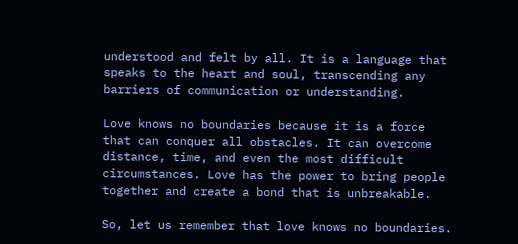understood and felt by all. It is a language that speaks to the heart and soul, transcending any barriers of communication or understanding.

Love knows no boundaries because it is a force that can conquer all obstacles. It can overcome distance, time, and even the most difficult circumstances. Love has the power to bring people together and create a bond that is unbreakable.

So, let us remember that love knows no boundaries.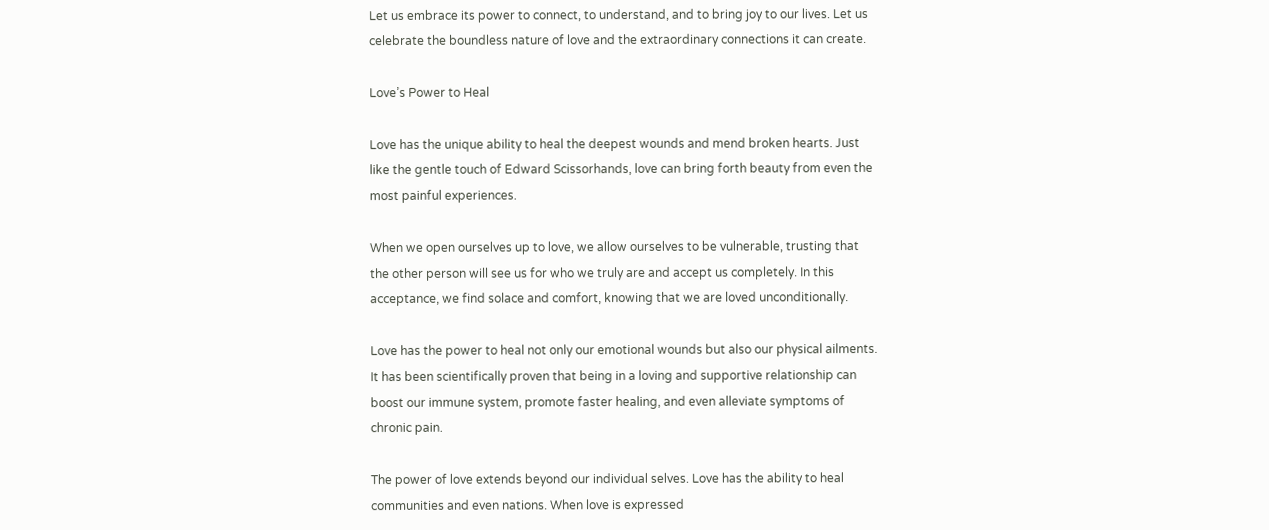Let us embrace its power to connect, to understand, and to bring joy to our lives. Let us celebrate the boundless nature of love and the extraordinary connections it can create.

Love’s Power to Heal

Love has the unique ability to heal the deepest wounds and mend broken hearts. Just like the gentle touch of Edward Scissorhands, love can bring forth beauty from even the most painful experiences.

When we open ourselves up to love, we allow ourselves to be vulnerable, trusting that the other person will see us for who we truly are and accept us completely. In this acceptance, we find solace and comfort, knowing that we are loved unconditionally.

Love has the power to heal not only our emotional wounds but also our physical ailments. It has been scientifically proven that being in a loving and supportive relationship can boost our immune system, promote faster healing, and even alleviate symptoms of chronic pain.

The power of love extends beyond our individual selves. Love has the ability to heal communities and even nations. When love is expressed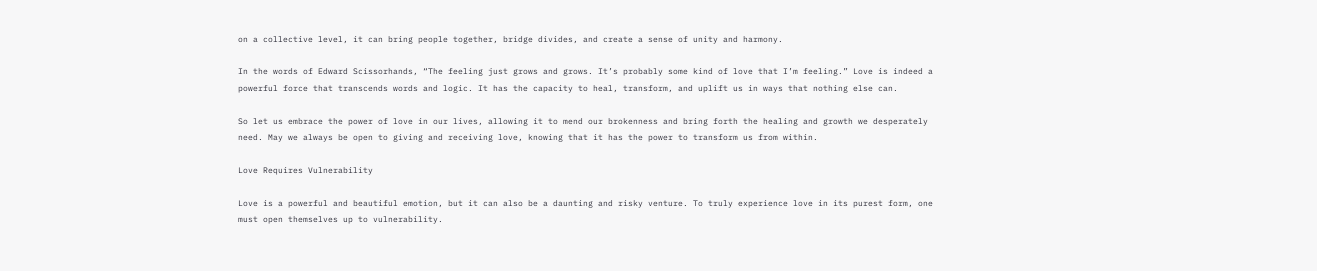on a collective level, it can bring people together, bridge divides, and create a sense of unity and harmony.

In the words of Edward Scissorhands, “The feeling just grows and grows. It’s probably some kind of love that I’m feeling.” Love is indeed a powerful force that transcends words and logic. It has the capacity to heal, transform, and uplift us in ways that nothing else can.

So let us embrace the power of love in our lives, allowing it to mend our brokenness and bring forth the healing and growth we desperately need. May we always be open to giving and receiving love, knowing that it has the power to transform us from within.

Love Requires Vulnerability

Love is a powerful and beautiful emotion, but it can also be a daunting and risky venture. To truly experience love in its purest form, one must open themselves up to vulnerability.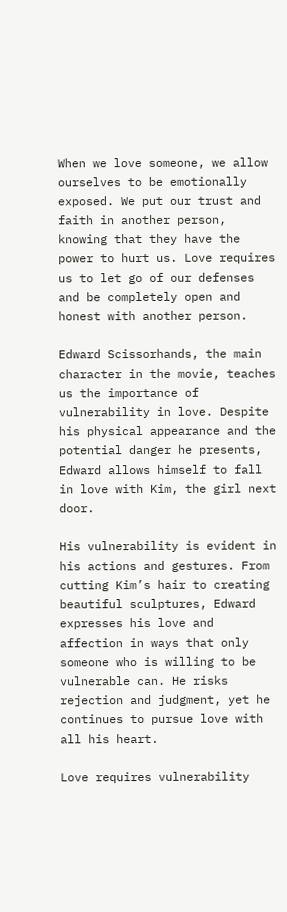When we love someone, we allow ourselves to be emotionally exposed. We put our trust and faith in another person, knowing that they have the power to hurt us. Love requires us to let go of our defenses and be completely open and honest with another person.

Edward Scissorhands, the main character in the movie, teaches us the importance of vulnerability in love. Despite his physical appearance and the potential danger he presents, Edward allows himself to fall in love with Kim, the girl next door.

His vulnerability is evident in his actions and gestures. From cutting Kim’s hair to creating beautiful sculptures, Edward expresses his love and affection in ways that only someone who is willing to be vulnerable can. He risks rejection and judgment, yet he continues to pursue love with all his heart.

Love requires vulnerability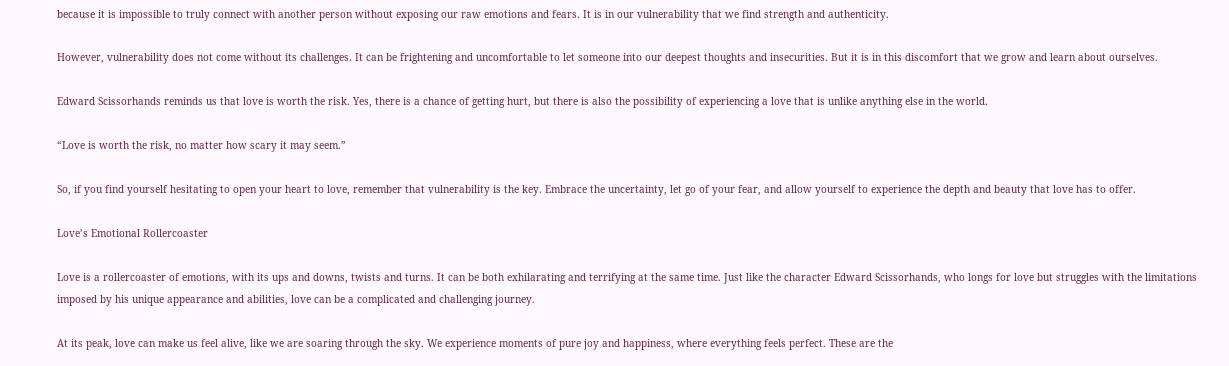because it is impossible to truly connect with another person without exposing our raw emotions and fears. It is in our vulnerability that we find strength and authenticity.

However, vulnerability does not come without its challenges. It can be frightening and uncomfortable to let someone into our deepest thoughts and insecurities. But it is in this discomfort that we grow and learn about ourselves.

Edward Scissorhands reminds us that love is worth the risk. Yes, there is a chance of getting hurt, but there is also the possibility of experiencing a love that is unlike anything else in the world.

“Love is worth the risk, no matter how scary it may seem.”

So, if you find yourself hesitating to open your heart to love, remember that vulnerability is the key. Embrace the uncertainty, let go of your fear, and allow yourself to experience the depth and beauty that love has to offer.

Love’s Emotional Rollercoaster

Love is a rollercoaster of emotions, with its ups and downs, twists and turns. It can be both exhilarating and terrifying at the same time. Just like the character Edward Scissorhands, who longs for love but struggles with the limitations imposed by his unique appearance and abilities, love can be a complicated and challenging journey.

At its peak, love can make us feel alive, like we are soaring through the sky. We experience moments of pure joy and happiness, where everything feels perfect. These are the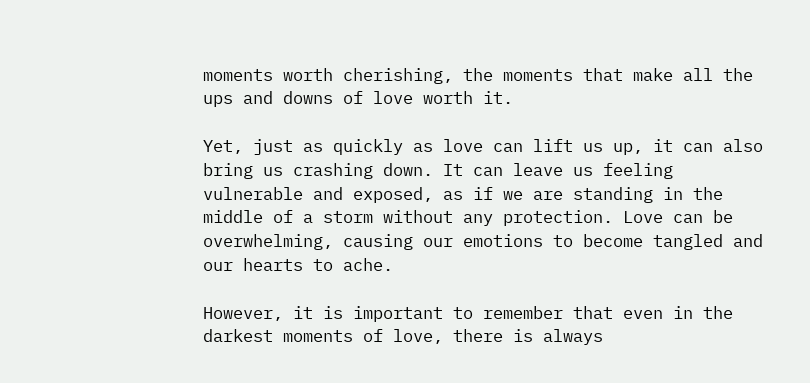moments worth cherishing, the moments that make all the ups and downs of love worth it.

Yet, just as quickly as love can lift us up, it can also bring us crashing down. It can leave us feeling vulnerable and exposed, as if we are standing in the middle of a storm without any protection. Love can be overwhelming, causing our emotions to become tangled and our hearts to ache.

However, it is important to remember that even in the darkest moments of love, there is always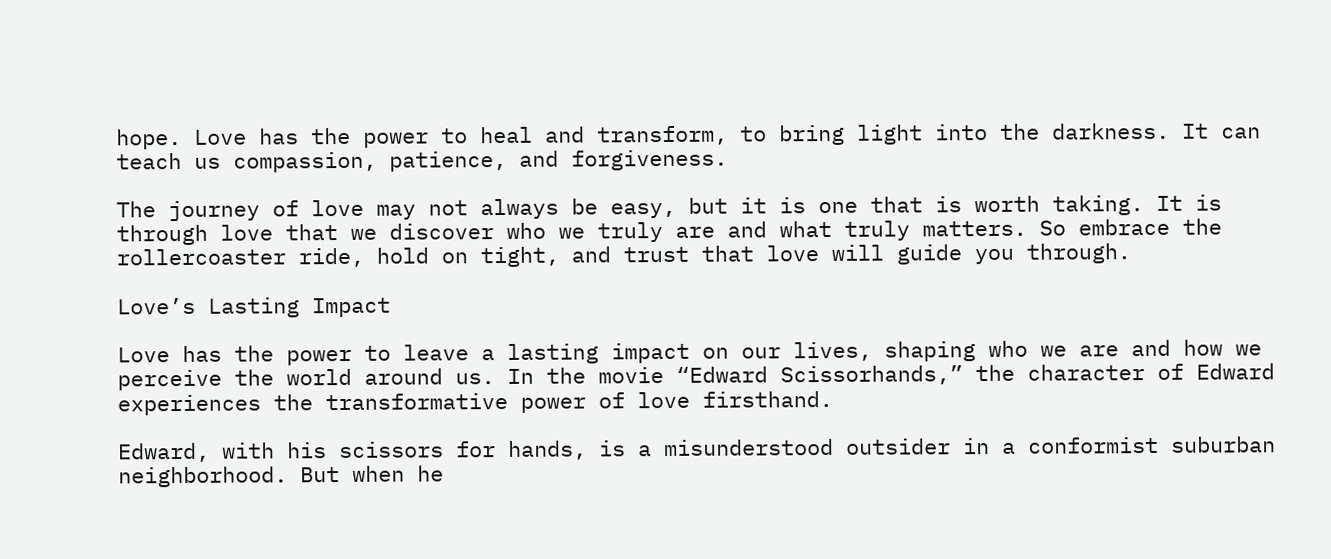hope. Love has the power to heal and transform, to bring light into the darkness. It can teach us compassion, patience, and forgiveness.

The journey of love may not always be easy, but it is one that is worth taking. It is through love that we discover who we truly are and what truly matters. So embrace the rollercoaster ride, hold on tight, and trust that love will guide you through.

Love’s Lasting Impact

Love has the power to leave a lasting impact on our lives, shaping who we are and how we perceive the world around us. In the movie “Edward Scissorhands,” the character of Edward experiences the transformative power of love firsthand.

Edward, with his scissors for hands, is a misunderstood outsider in a conformist suburban neighborhood. But when he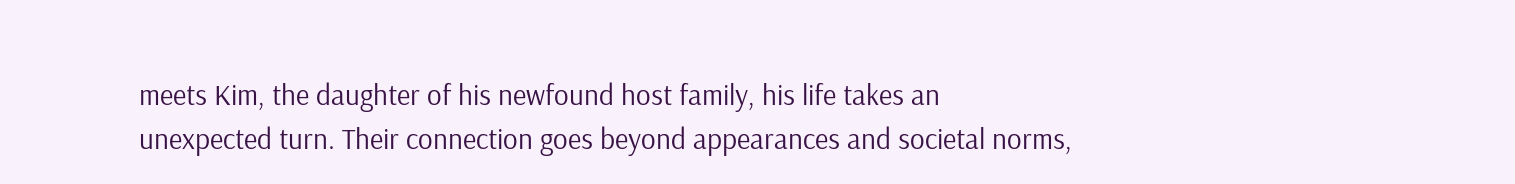meets Kim, the daughter of his newfound host family, his life takes an unexpected turn. Their connection goes beyond appearances and societal norms,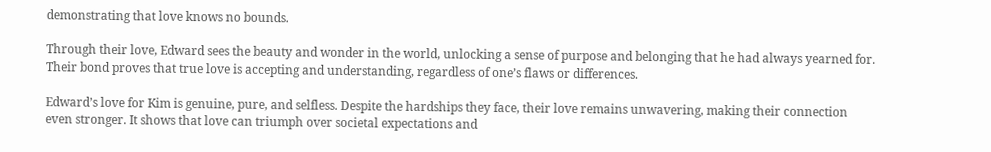demonstrating that love knows no bounds.

Through their love, Edward sees the beauty and wonder in the world, unlocking a sense of purpose and belonging that he had always yearned for. Their bond proves that true love is accepting and understanding, regardless of one’s flaws or differences.

Edward’s love for Kim is genuine, pure, and selfless. Despite the hardships they face, their love remains unwavering, making their connection even stronger. It shows that love can triumph over societal expectations and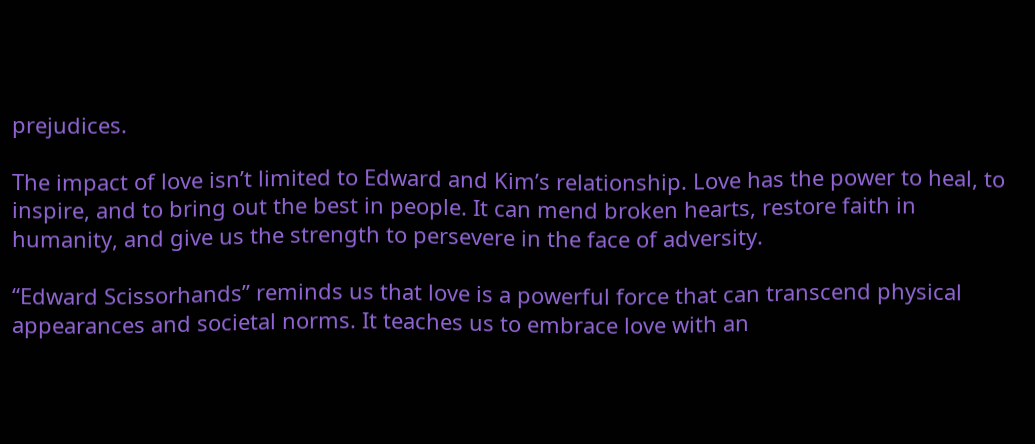prejudices.

The impact of love isn’t limited to Edward and Kim’s relationship. Love has the power to heal, to inspire, and to bring out the best in people. It can mend broken hearts, restore faith in humanity, and give us the strength to persevere in the face of adversity.

“Edward Scissorhands” reminds us that love is a powerful force that can transcend physical appearances and societal norms. It teaches us to embrace love with an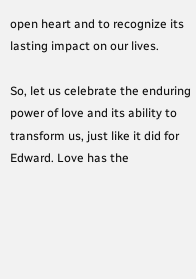open heart and to recognize its lasting impact on our lives.

So, let us celebrate the enduring power of love and its ability to transform us, just like it did for Edward. Love has the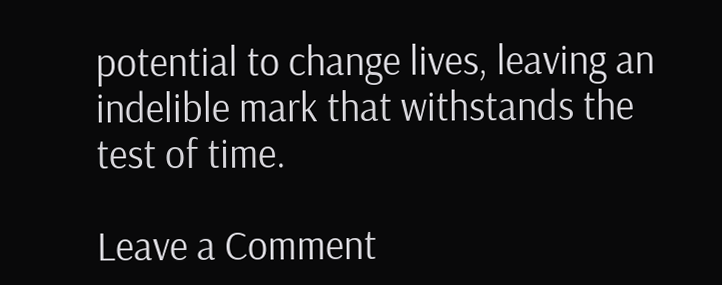potential to change lives, leaving an indelible mark that withstands the test of time.

Leave a Comment